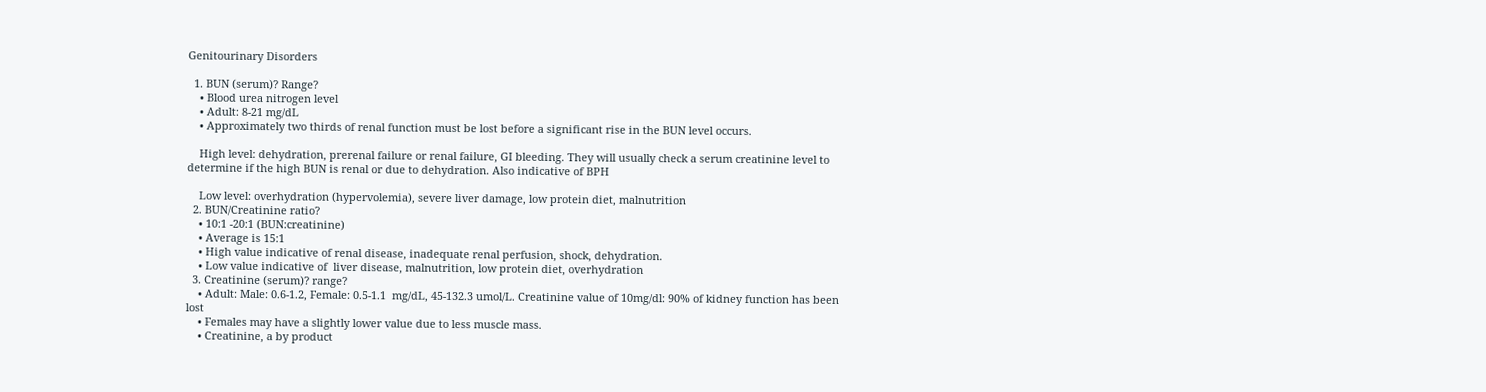Genitourinary Disorders

  1. BUN (serum)? Range?
    • Blood urea nitrogen level
    • Adult: 8-21 mg/dL
    • Approximately two thirds of renal function must be lost before a significant rise in the BUN level occurs.

    High level: dehydration, prerenal failure or renal failure, GI bleeding. They will usually check a serum creatinine level to determine if the high BUN is renal or due to dehydration. Also indicative of BPH

    Low level: overhydration (hypervolemia), severe liver damage, low protein diet, malnutrition
  2. BUN/Creatinine ratio?
    • 10:1 -20:1 (BUN:creatinine)
    • Average is 15:1
    • High value indicative of renal disease, inadequate renal perfusion, shock, dehydration.
    • Low value indicative of  liver disease, malnutrition, low protein diet, overhydration
  3. Creatinine (serum)? range?
    • Adult: Male: 0.6-1.2, Female: 0.5-1.1  mg/dL, 45-132.3 umol/L. Creatinine value of 10mg/dl: 90% of kidney function has been lost
    • Females may have a slightly lower value due to less muscle mass.
    • Creatinine, a by product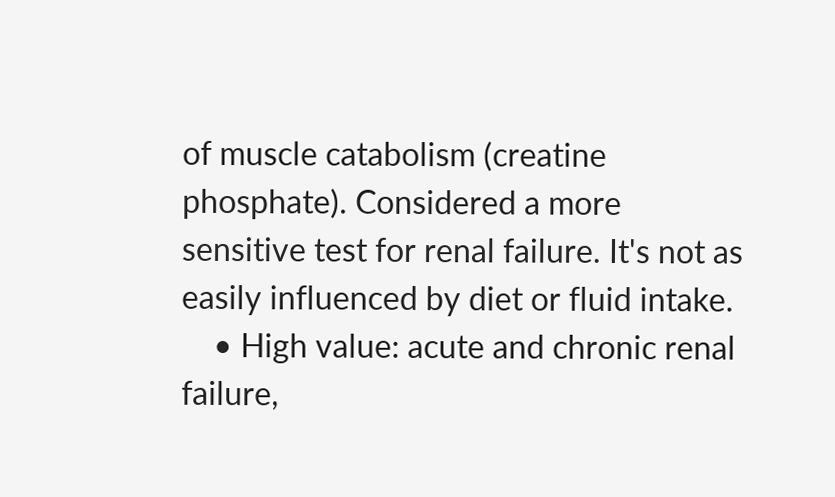of muscle catabolism (creatine phosphate). Considered a more sensitive test for renal failure. It's not as easily influenced by diet or fluid intake.
    • High value: acute and chronic renal failure,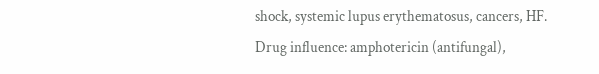shock, systemic lupus erythematosus, cancers, HF. Drug influence: amphotericin (antifungal),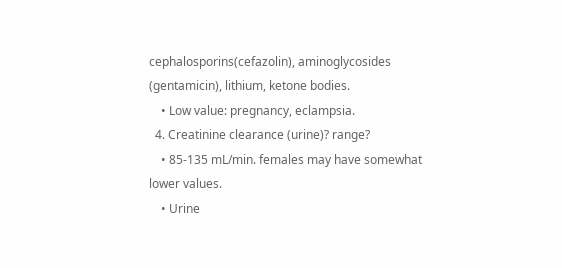cephalosporins(cefazolin), aminoglycosides (gentamicin), lithium, ketone bodies.
    • Low value: pregnancy, eclampsia.
  4. Creatinine clearance (urine)? range?
    • 85-135 mL/min. females may have somewhat lower values.
    • Urine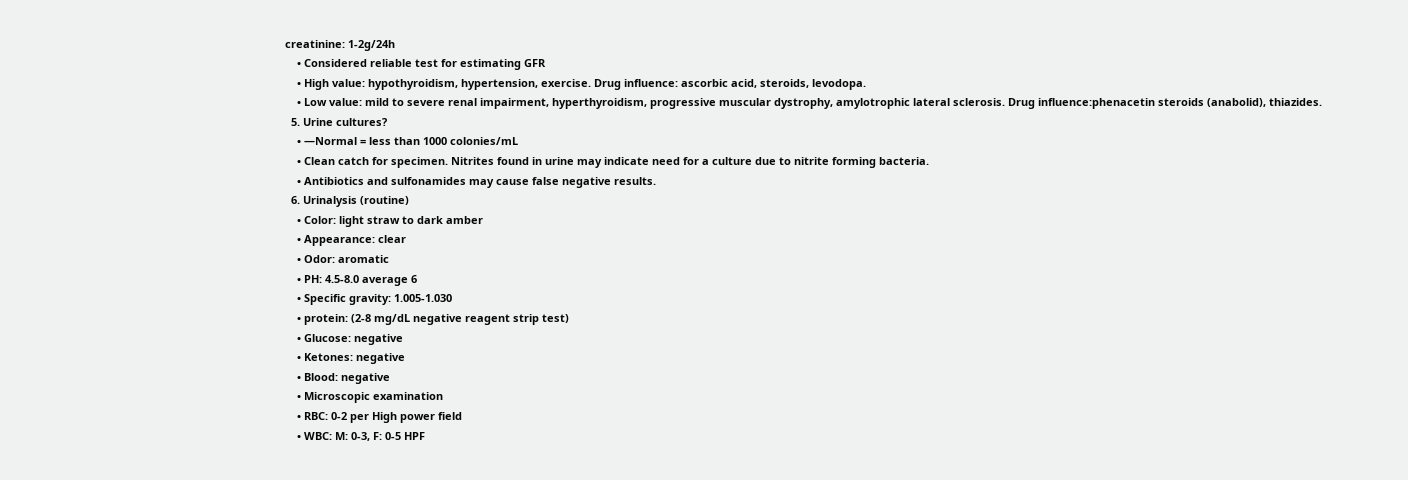creatinine: 1-2g/24h
    • Considered reliable test for estimating GFR
    • High value: hypothyroidism, hypertension, exercise. Drug influence: ascorbic acid, steroids, levodopa.
    • Low value: mild to severe renal impairment, hyperthyroidism, progressive muscular dystrophy, amylotrophic lateral sclerosis. Drug influence:phenacetin steroids (anabolid), thiazides.
  5. Urine cultures?
    • —Normal = less than 1000 colonies/mL
    • Clean catch for specimen. Nitrites found in urine may indicate need for a culture due to nitrite forming bacteria.
    • Antibiotics and sulfonamides may cause false negative results.
  6. Urinalysis (routine)
    • Color: light straw to dark amber
    • Appearance: clear
    • Odor: aromatic
    • PH: 4.5-8.0 average 6
    • Specific gravity: 1.005-1.030
    • protein: (2-8 mg/dL negative reagent strip test)
    • Glucose: negative
    • Ketones: negative
    • Blood: negative
    • Microscopic examination
    • RBC: 0-2 per High power field
    • WBC: M: 0-3, F: 0-5 HPF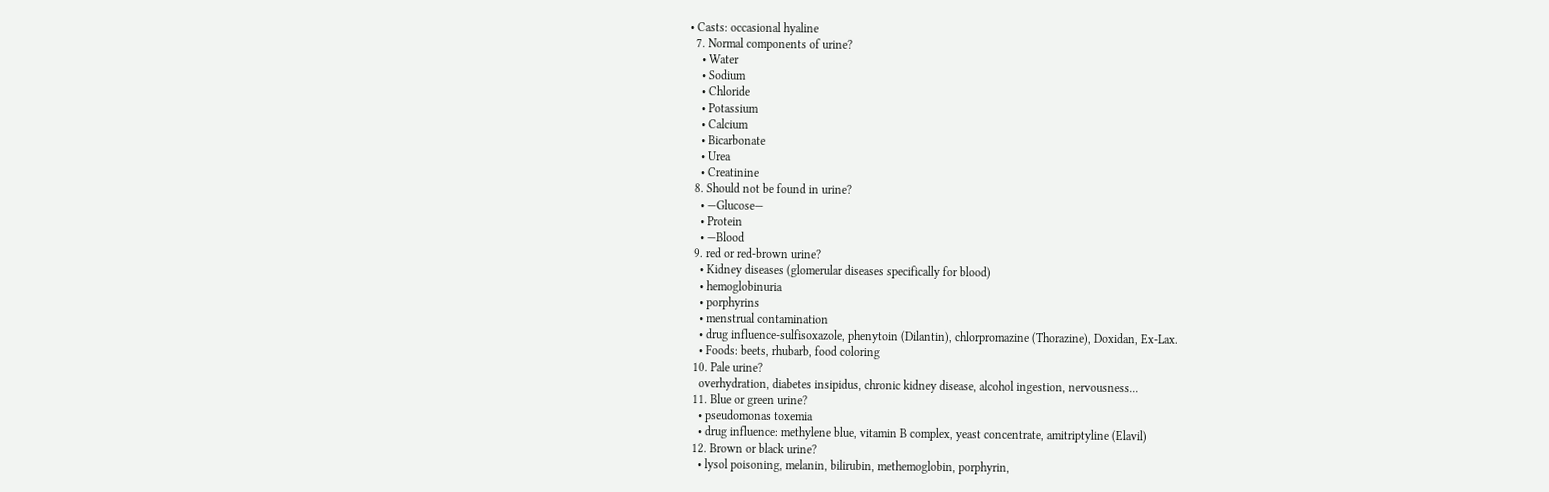• Casts: occasional hyaline
  7. Normal components of urine?
    • Water
    • Sodium
    • Chloride
    • Potassium
    • Calcium
    • Bicarbonate
    • Urea
    • Creatinine
  8. Should not be found in urine?
    • —Glucose—
    • Protein
    • —Blood
  9. red or red-brown urine?
    • Kidney diseases (glomerular diseases specifically for blood)
    • hemoglobinuria
    • porphyrins
    • menstrual contamination
    • drug influence-sulfisoxazole, phenytoin (Dilantin), chlorpromazine (Thorazine), Doxidan, Ex-Lax.
    • Foods: beets, rhubarb, food coloring
  10. Pale urine?
    overhydration, diabetes insipidus, chronic kidney disease, alcohol ingestion, nervousness...
  11. Blue or green urine?
    • pseudomonas toxemia
    • drug influence: methylene blue, vitamin B complex, yeast concentrate, amitriptyline (Elavil)
  12. Brown or black urine?
    • lysol poisoning, melanin, bilirubin, methemoglobin, porphyrin,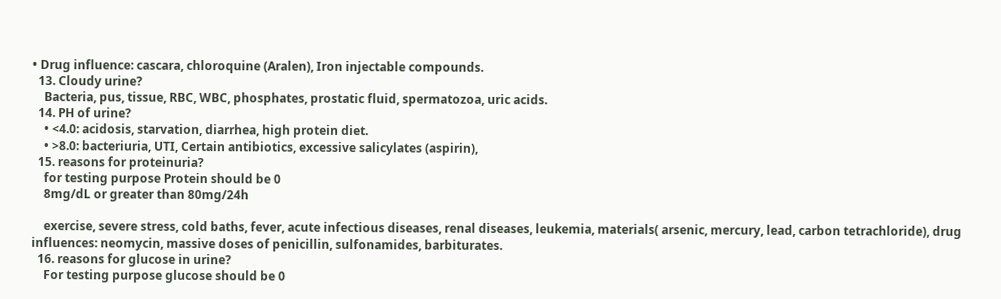• Drug influence: cascara, chloroquine (Aralen), Iron injectable compounds.
  13. Cloudy urine?
    Bacteria, pus, tissue, RBC, WBC, phosphates, prostatic fluid, spermatozoa, uric acids.
  14. PH of urine?
    • <4.0: acidosis, starvation, diarrhea, high protein diet.
    • >8.0: bacteriuria, UTI, Certain antibiotics, excessive salicylates (aspirin),
  15. reasons for proteinuria?
    for testing purpose Protein should be 0
    8mg/dL or greater than 80mg/24h

    exercise, severe stress, cold baths, fever, acute infectious diseases, renal diseases, leukemia, materials( arsenic, mercury, lead, carbon tetrachloride), drug influences: neomycin, massive doses of penicillin, sulfonamides, barbiturates.
  16. reasons for glucose in urine?
    For testing purpose glucose should be 0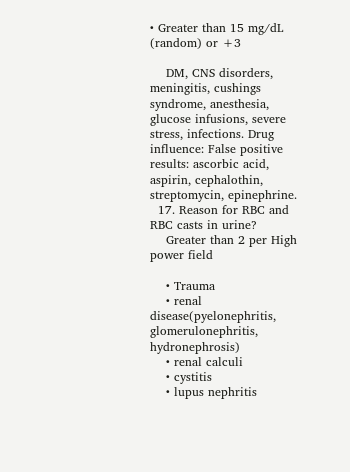• Greater than 15 mg/dL (random) or +3

    DM, CNS disorders, meningitis, cushings syndrome, anesthesia, glucose infusions, severe stress, infections. Drug influence: False positive results: ascorbic acid, aspirin, cephalothin, streptomycin, epinephrine.
  17. Reason for RBC and RBC casts in urine?
    Greater than 2 per High power field

    • Trauma
    • renal disease(pyelonephritis, glomerulonephritis, hydronephrosis)
    • renal calculi
    • cystitis
    • lupus nephritis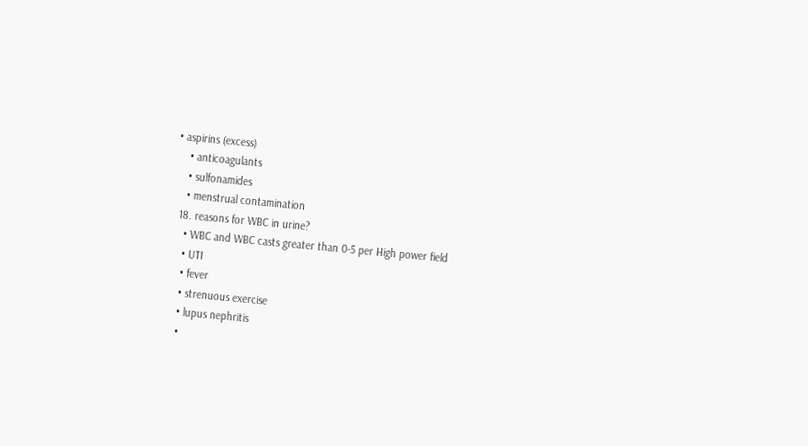• aspirins (excess)
    • anticoagulants
    • sulfonamides
    • menstrual contamination
  18. reasons for WBC in urine?
    • WBC and WBC casts greater than 0-5 per High power field
    • UTI
    • fever
    • strenuous exercise
    • lupus nephritis
    •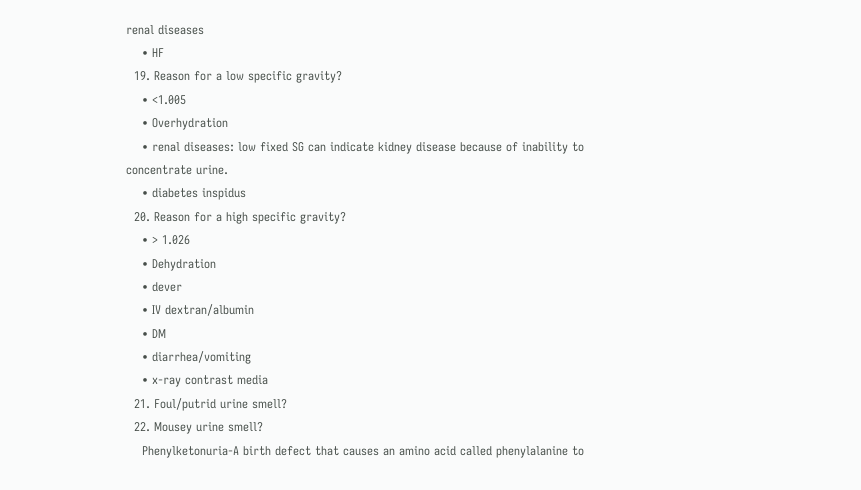renal diseases
    • HF
  19. Reason for a low specific gravity?
    • <1.005
    • Overhydration
    • renal diseases: low fixed SG can indicate kidney disease because of inability to concentrate urine.
    • diabetes inspidus
  20. Reason for a high specific gravity?
    • > 1.026
    • Dehydration
    • dever
    • IV dextran/albumin
    • DM
    • diarrhea/vomiting
    • x-ray contrast media
  21. Foul/putrid urine smell?
  22. Mousey urine smell?
    Phenylketonuria-A birth defect that causes an amino acid called phenylalanine to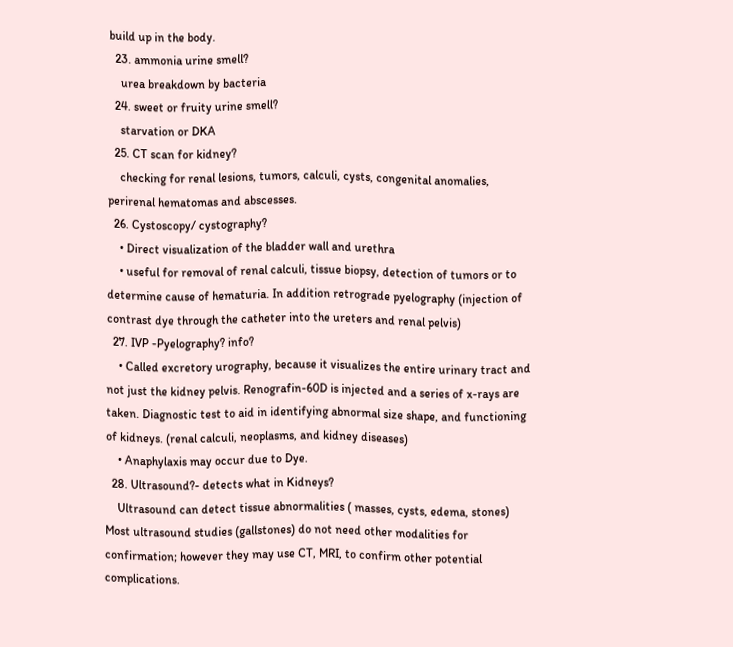build up in the body.
  23. ammonia urine smell?
    urea breakdown by bacteria
  24. sweet or fruity urine smell?
    starvation or DKA
  25. CT scan for kidney?
    checking for renal lesions, tumors, calculi, cysts, congenital anomalies, perirenal hematomas and abscesses.
  26. Cystoscopy/ cystography?
    • Direct visualization of the bladder wall and urethra
    • useful for removal of renal calculi, tissue biopsy, detection of tumors or to determine cause of hematuria. In addition retrograde pyelography (injection of contrast dye through the catheter into the ureters and renal pelvis)
  27. IVP -Pyelography? info?
    • Called excretory urography, because it visualizes the entire urinary tract and not just the kidney pelvis. Renografin-60D is injected and a series of x-rays are taken. Diagnostic test to aid in identifying abnormal size shape, and functioning of kidneys. (renal calculi, neoplasms, and kidney diseases)
    • Anaphylaxis may occur due to Dye.
  28. Ultrasound?- detects what in Kidneys?
    Ultrasound can detect tissue abnormalities ( masses, cysts, edema, stones) Most ultrasound studies (gallstones) do not need other modalities for confirmation; however they may use CT, MRI, to confirm other potential complications.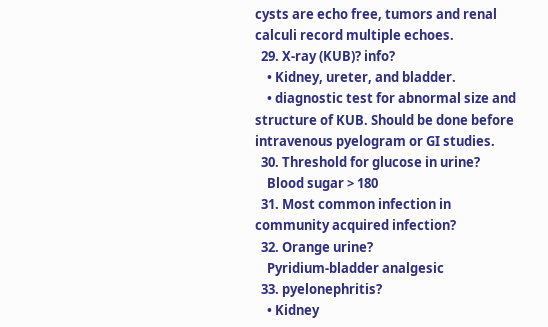cysts are echo free, tumors and renal calculi record multiple echoes.
  29. X-ray (KUB)? info?
    • Kidney, ureter, and bladder.
    • diagnostic test for abnormal size and structure of KUB. Should be done before intravenous pyelogram or GI studies.
  30. Threshold for glucose in urine?
    Blood sugar > 180
  31. Most common infection in community acquired infection?
  32. Orange urine?
    Pyridium-bladder analgesic
  33. pyelonephritis?
    • Kidney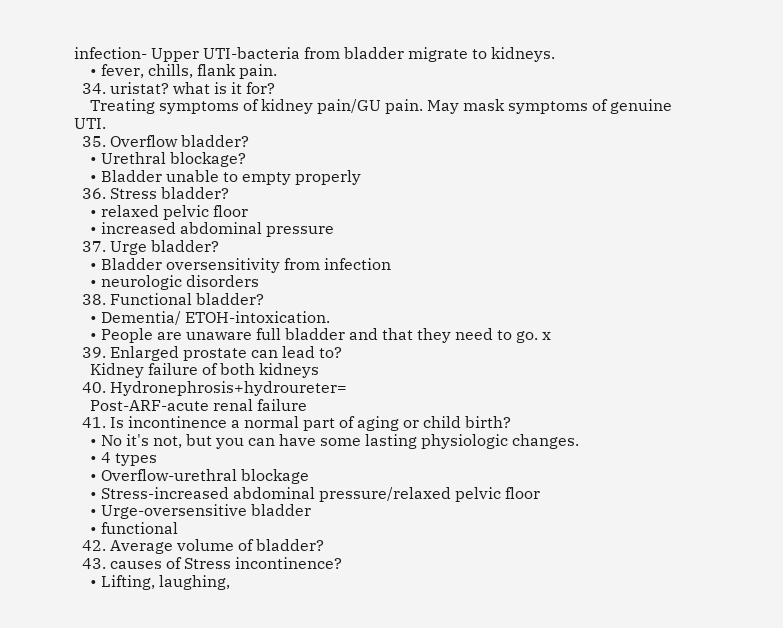infection- Upper UTI-bacteria from bladder migrate to kidneys.
    • fever, chills, flank pain.
  34. uristat? what is it for?
    Treating symptoms of kidney pain/GU pain. May mask symptoms of genuine UTI.
  35. Overflow bladder?
    • Urethral blockage?
    • Bladder unable to empty properly
  36. Stress bladder?
    • relaxed pelvic floor
    • increased abdominal pressure
  37. Urge bladder?
    • Bladder oversensitivity from infection
    • neurologic disorders
  38. Functional bladder?
    • Dementia/ ETOH-intoxication.
    • People are unaware full bladder and that they need to go. x
  39. Enlarged prostate can lead to?
    Kidney failure of both kidneys
  40. Hydronephrosis+hydroureter=
    Post-ARF-acute renal failure
  41. Is incontinence a normal part of aging or child birth?
    • No it's not, but you can have some lasting physiologic changes.
    • 4 types
    • Overflow-urethral blockage
    • Stress-increased abdominal pressure/relaxed pelvic floor
    • Urge-oversensitive bladder
    • functional
  42. Average volume of bladder?
  43. causes of Stress incontinence?
    • Lifting, laughing,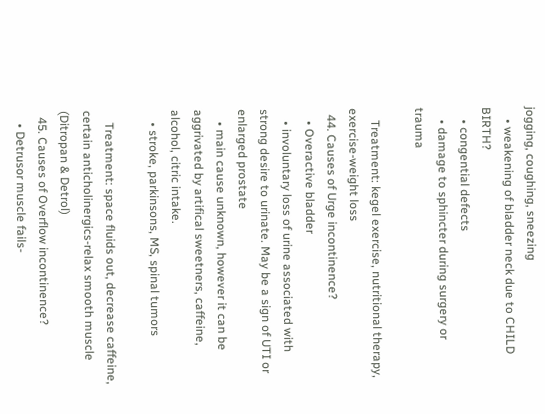jogging, coughing, sneezing
    • weakening of bladder neck due to CHILD BIRTH?
    • congential defects
    • damage to sphincter during surgery or trauma

    Treatment: kegel exercise, nutritional therapy, exercise-weight loss
  44. Causes of Urge incontinence?
    • Overactive bladder
    • involuntary loss of urine associated with strong desire to urinate. May be a sign of UTI or enlarged prostate
    • main cause unknown, however it can be aggrivated by artifical sweetners, caffeine, alcohol, citric intake.
    • stroke, parkinsons, MS, spinal tumors

    Treatment: space fluids out, decrease caffeine, certain anticholinergics-relax smooth muscle (Ditropan & Detrol)
  45. Causes of Overflow incontinence?
    • Detrusor muscle fails-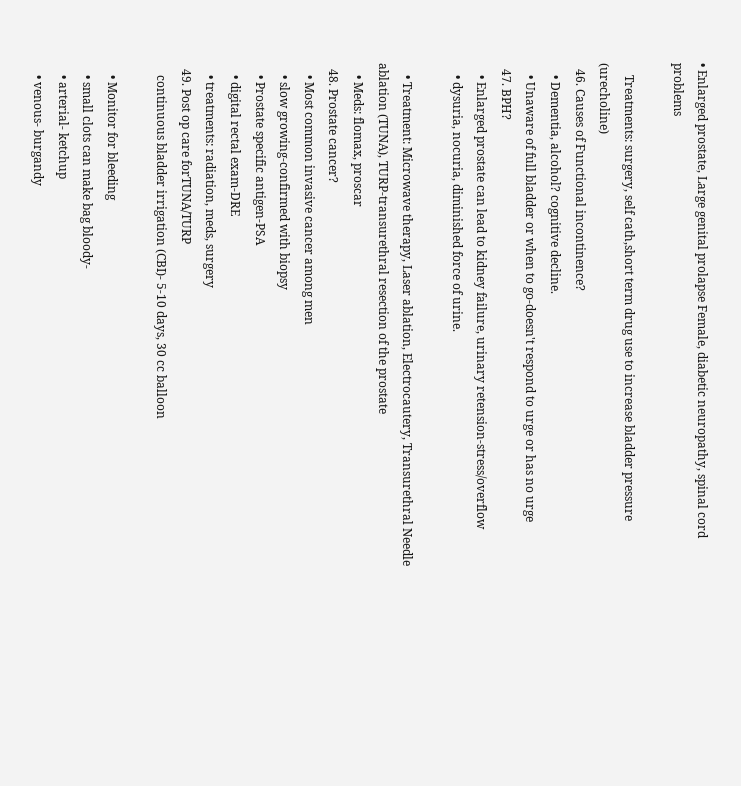• Enlarged prostate, Large genital prolapse Female, diabetic neuropathy, spinal cord problems

    Treatments: surgery, self cath,short term drug use to increase bladder pressure (urecholine)
  46. Causes of Functional incontinence?
    • Dementia, alcohol? cognitive decline.
    • Unaware of full bladder or when to go-doesn't respond to urge or has no urge
  47. BPH?
    • Enlarged prostate can lead to kidney failure, urinary retension-stress/overflow
    • dysuria, nocuria, diminished force of urine.

    • Treatment: Microwave therapy, Laser ablation, Electrocautery, Transurethral Needle ablation (TUNA), TURP-transurethral resection of the prostate
    • Meds: flomax, proscar
  48. Prostate cancer?
    • Most common invasive cancer among men
    • slow growing-confirmed with biopsy
    • Prostate specific antigen-PSA
    • digital rectal exam-DRE
    • treatments: radiation, meds, surgery
  49. Post op care forTUNA/TURP
    continuous bladder irrigation (CBI)- 5-10 days, 30 cc balloon

    • Monitor for bleeding
    • small clots can make bag bloody-
    • arterial- ketchup
    • venous- burgandy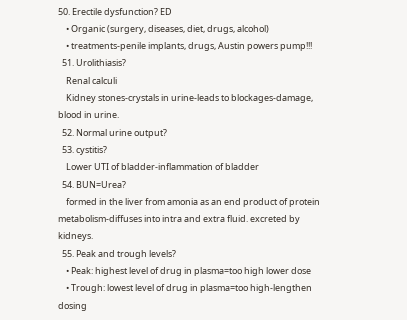50. Erectile dysfunction? ED
    • Organic (surgery, diseases, diet, drugs, alcohol)
    • treatments-penile implants, drugs, Austin powers pump!!!
  51. Urolithiasis?
    Renal calculi
    Kidney stones-crystals in urine-leads to blockages-damage, blood in urine.
  52. Normal urine output?
  53. cystitis?
    Lower UTI of bladder-inflammation of bladder
  54. BUN=Urea?
    formed in the liver from amonia as an end product of protein metabolism-diffuses into intra and extra fluid. excreted by kidneys.
  55. Peak and trough levels?
    • Peak: highest level of drug in plasma=too high lower dose
    • Trough: lowest level of drug in plasma=too high-lengthen dosing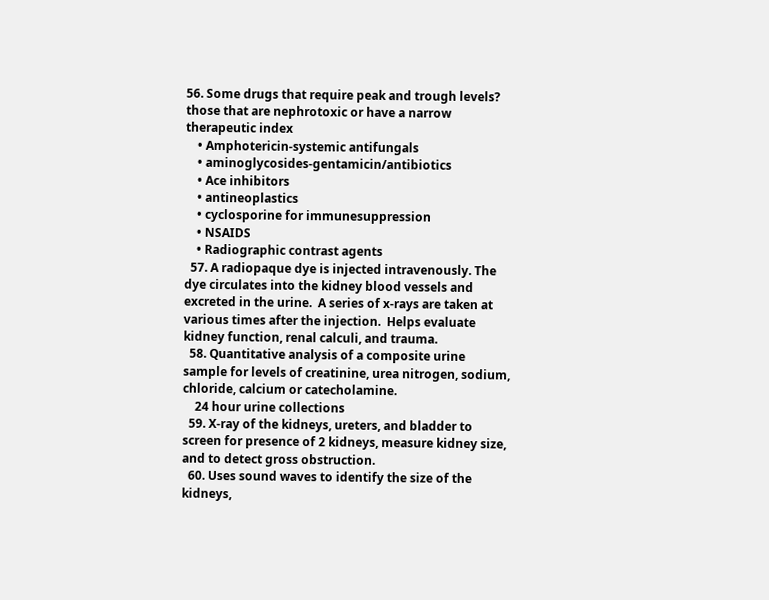56. Some drugs that require peak and trough levels? those that are nephrotoxic or have a narrow therapeutic index
    • Amphotericin-systemic antifungals
    • aminoglycosides-gentamicin/antibiotics
    • Ace inhibitors
    • antineoplastics
    • cyclosporine for immunesuppression
    • NSAIDS
    • Radiographic contrast agents
  57. A radiopaque dye is injected intravenously. The dye circulates into the kidney blood vessels and excreted in the urine.  A series of x-rays are taken at various times after the injection.  Helps evaluate kidney function, renal calculi, and trauma.
  58. Quantitative analysis of a composite urine sample for levels of creatinine, urea nitrogen, sodium, chloride, calcium or catecholamine.
    24 hour urine collections
  59. X-ray of the kidneys, ureters, and bladder to screen for presence of 2 kidneys, measure kidney size, and to detect gross obstruction.
  60. Uses sound waves to identify the size of the kidneys,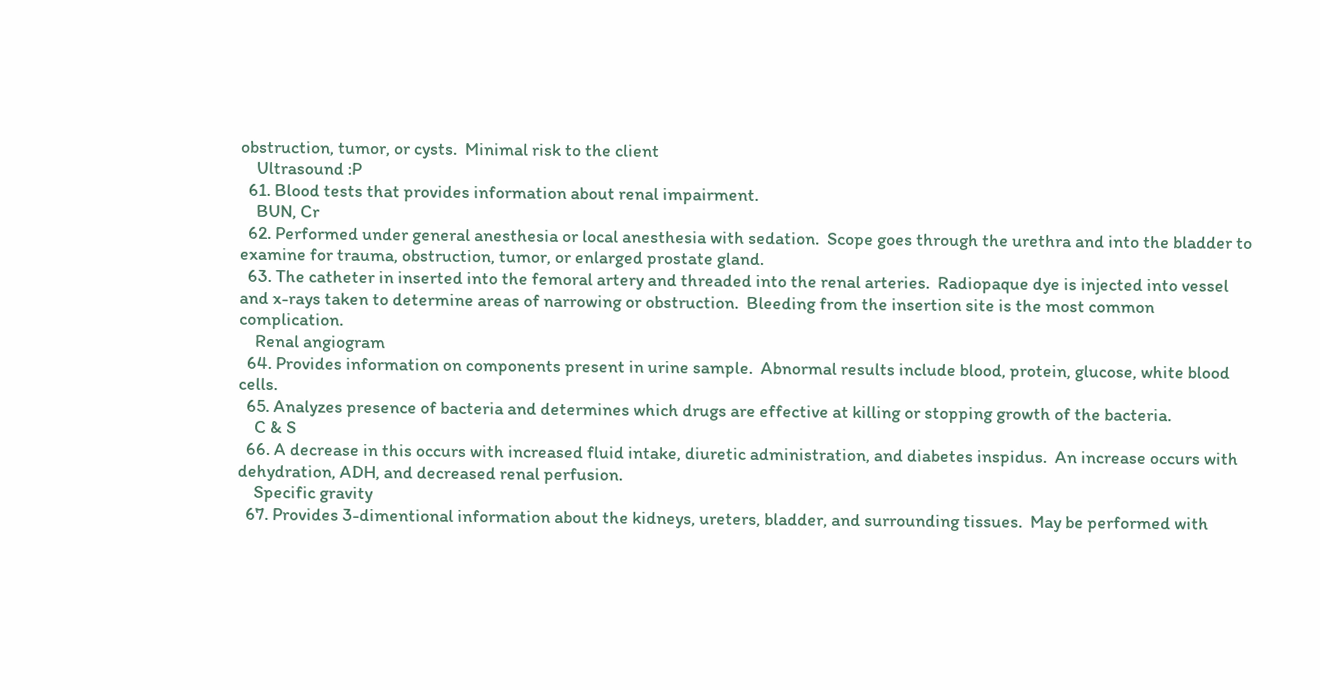obstruction, tumor, or cysts.  Minimal risk to the client
    Ultrasound :P
  61. Blood tests that provides information about renal impairment.
    BUN, Cr
  62. Performed under general anesthesia or local anesthesia with sedation.  Scope goes through the urethra and into the bladder to examine for trauma, obstruction, tumor, or enlarged prostate gland.
  63. The catheter in inserted into the femoral artery and threaded into the renal arteries.  Radiopaque dye is injected into vessel and x-rays taken to determine areas of narrowing or obstruction.  Bleeding from the insertion site is the most common complication.
    Renal angiogram
  64. Provides information on components present in urine sample.  Abnormal results include blood, protein, glucose, white blood cells.
  65. Analyzes presence of bacteria and determines which drugs are effective at killing or stopping growth of the bacteria.
    C & S
  66. A decrease in this occurs with increased fluid intake, diuretic administration, and diabetes inspidus.  An increase occurs with dehydration, ADH, and decreased renal perfusion.
    Specific gravity
  67. Provides 3-dimentional information about the kidneys, ureters, bladder, and surrounding tissues.  May be performed with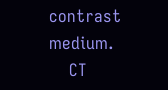contrast medium.
    CT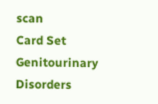scan
Card Set
Genitourinary Disorders